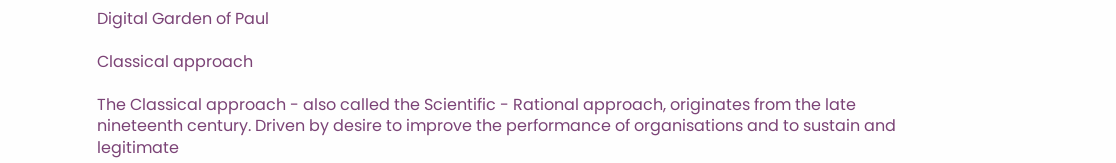Digital Garden of Paul

Classical approach

The Classical approach - also called the Scientific - Rational approach, originates from the late nineteenth century. Driven by desire to improve the performance of organisations and to sustain and legitimate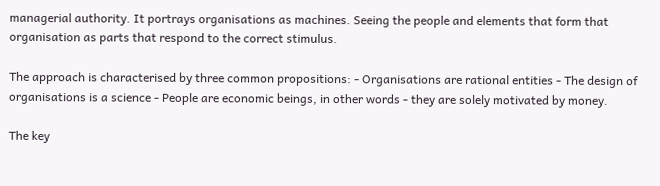managerial authority. It portrays organisations as machines. Seeing the people and elements that form that organisation as parts that respond to the correct stimulus.

The approach is characterised by three common propositions: - Organisations are rational entities - The design of organisations is a science - People are economic beings, in other words - they are solely motivated by money.

The key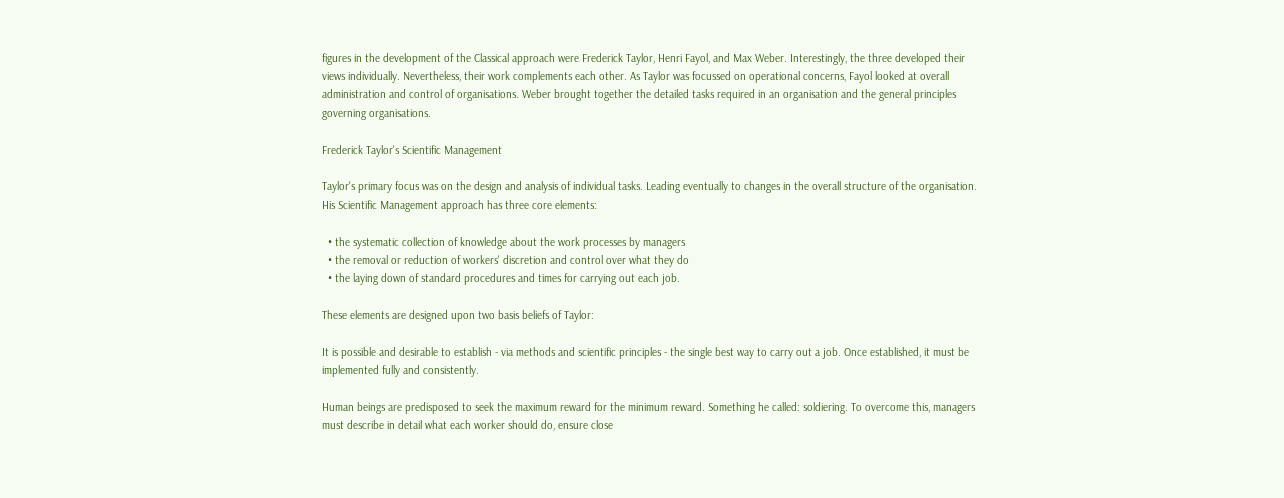figures in the development of the Classical approach were Frederick Taylor, Henri Fayol, and Max Weber. Interestingly, the three developed their views individually. Nevertheless, their work complements each other. As Taylor was focussed on operational concerns, Fayol looked at overall administration and control of organisations. Weber brought together the detailed tasks required in an organisation and the general principles governing organisations.

Frederick Taylor's Scientific Management

Taylor's primary focus was on the design and analysis of individual tasks. Leading eventually to changes in the overall structure of the organisation. His Scientific Management approach has three core elements:

  • the systematic collection of knowledge about the work processes by managers
  • the removal or reduction of workers' discretion and control over what they do
  • the laying down of standard procedures and times for carrying out each job.

These elements are designed upon two basis beliefs of Taylor:

It is possible and desirable to establish - via methods and scientific principles - the single best way to carry out a job. Once established, it must be implemented fully and consistently.

Human beings are predisposed to seek the maximum reward for the minimum reward. Something he called: soldiering. To overcome this, managers must describe in detail what each worker should do, ensure close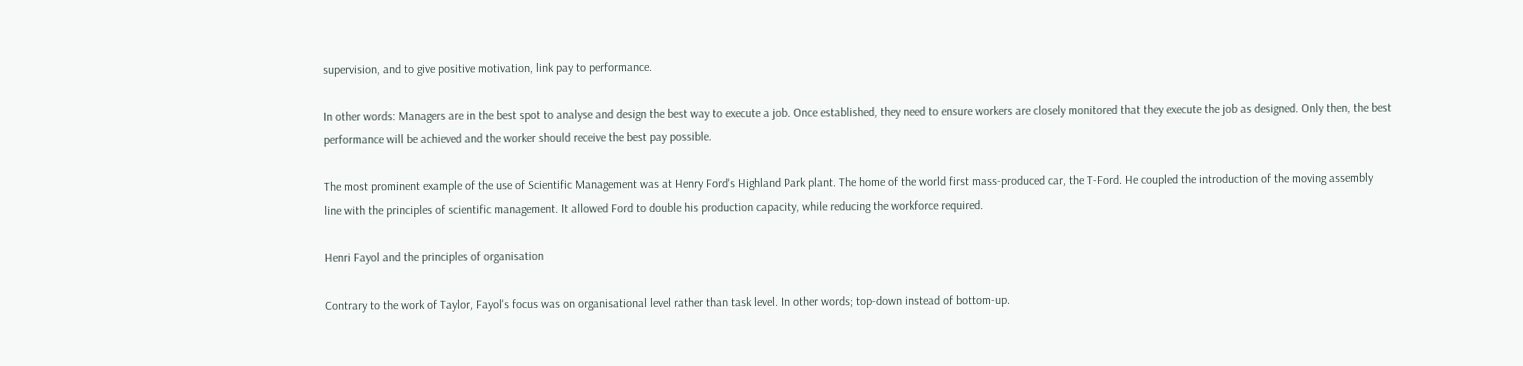supervision, and to give positive motivation, link pay to performance.

In other words: Managers are in the best spot to analyse and design the best way to execute a job. Once established, they need to ensure workers are closely monitored that they execute the job as designed. Only then, the best performance will be achieved and the worker should receive the best pay possible.

The most prominent example of the use of Scientific Management was at Henry Ford's Highland Park plant. The home of the world first mass-produced car, the T-Ford. He coupled the introduction of the moving assembly line with the principles of scientific management. It allowed Ford to double his production capacity, while reducing the workforce required.

Henri Fayol and the principles of organisation

Contrary to the work of Taylor, Fayol's focus was on organisational level rather than task level. In other words; top-down instead of bottom-up.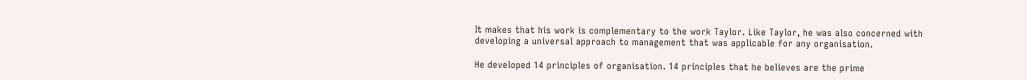It makes that his work is complementary to the work Taylor. Like Taylor, he was also concerned with developing a universal approach to management that was applicable for any organisation.

He developed 14 principles of organisation. 14 principles that he believes are the prime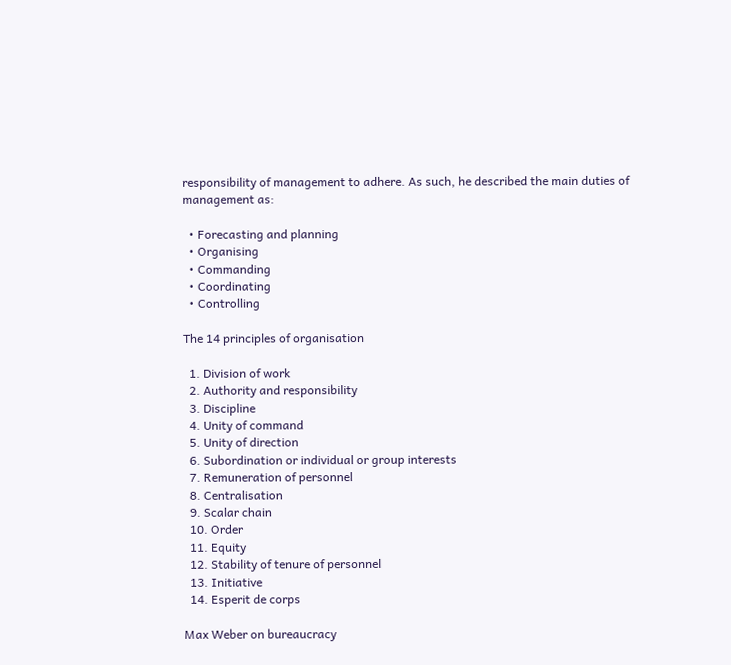responsibility of management to adhere. As such, he described the main duties of management as:

  • Forecasting and planning
  • Organising
  • Commanding
  • Coordinating
  • Controlling

The 14 principles of organisation

  1. Division of work
  2. Authority and responsibility
  3. Discipline
  4. Unity of command
  5. Unity of direction
  6. Subordination or individual or group interests
  7. Remuneration of personnel
  8. Centralisation
  9. Scalar chain
  10. Order
  11. Equity
  12. Stability of tenure of personnel
  13. Initiative
  14. Esperit de corps

Max Weber on bureaucracy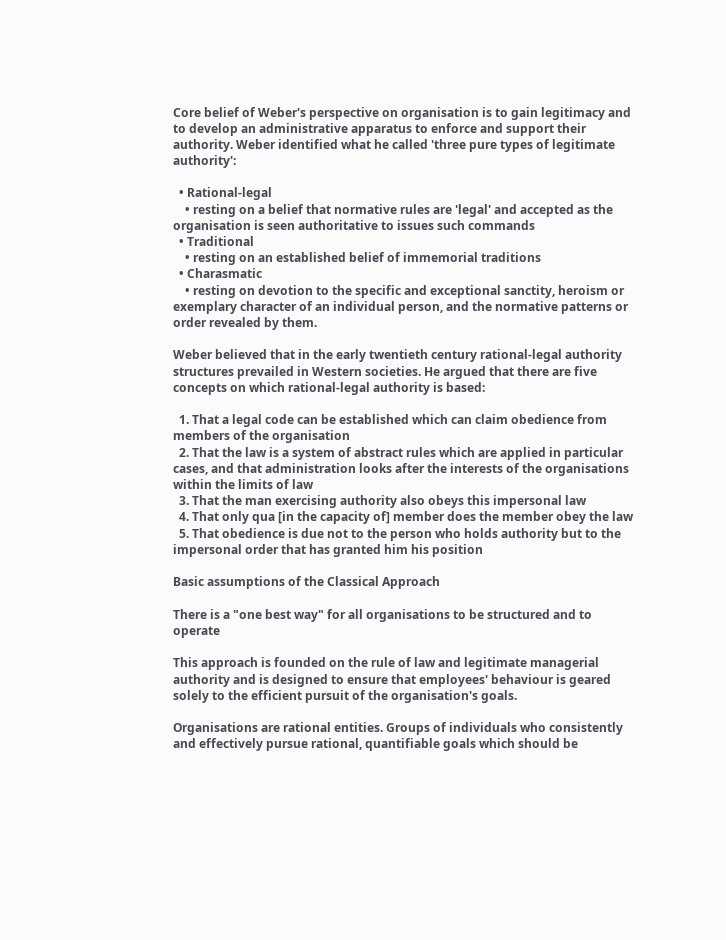Core belief of Weber's perspective on organisation is to gain legitimacy and to develop an administrative apparatus to enforce and support their authority. Weber identified what he called 'three pure types of legitimate authority':

  • Rational-legal
    • resting on a belief that normative rules are 'legal' and accepted as the organisation is seen authoritative to issues such commands
  • Traditional
    • resting on an established belief of immemorial traditions
  • Charasmatic
    • resting on devotion to the specific and exceptional sanctity, heroism or exemplary character of an individual person, and the normative patterns or order revealed by them.

Weber believed that in the early twentieth century rational-legal authority structures prevailed in Western societies. He argued that there are five concepts on which rational-legal authority is based:

  1. That a legal code can be established which can claim obedience from members of the organisation
  2. That the law is a system of abstract rules which are applied in particular cases, and that administration looks after the interests of the organisations within the limits of law
  3. That the man exercising authority also obeys this impersonal law
  4. That only qua [in the capacity of] member does the member obey the law
  5. That obedience is due not to the person who holds authority but to the impersonal order that has granted him his position

Basic assumptions of the Classical Approach

There is a "one best way" for all organisations to be structured and to operate

This approach is founded on the rule of law and legitimate managerial authority and is designed to ensure that employees' behaviour is geared solely to the efficient pursuit of the organisation's goals.

Organisations are rational entities. Groups of individuals who consistently and effectively pursue rational, quantifiable goals which should be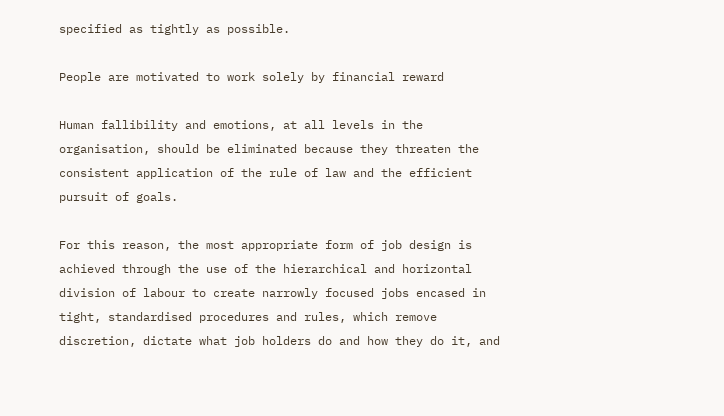specified as tightly as possible.

People are motivated to work solely by financial reward

Human fallibility and emotions, at all levels in the organisation, should be eliminated because they threaten the consistent application of the rule of law and the efficient pursuit of goals.

For this reason, the most appropriate form of job design is achieved through the use of the hierarchical and horizontal division of labour to create narrowly focused jobs encased in tight, standardised procedures and rules, which remove discretion, dictate what job holders do and how they do it, and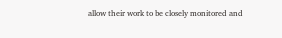allow their work to be closely monitored and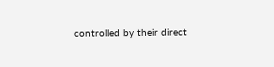controlled by their direct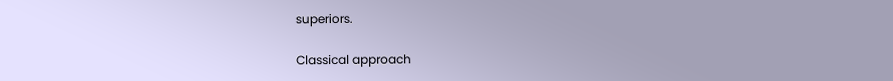superiors.

Classical approach